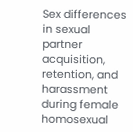Sex differences in sexual partner acquisition, retention, and harassment during female homosexual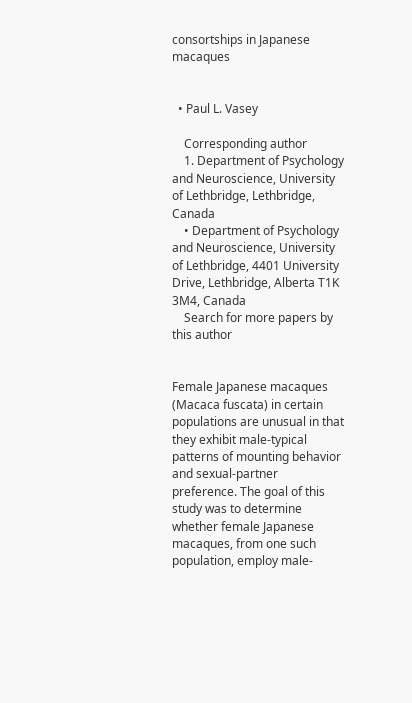consortships in Japanese macaques


  • Paul L. Vasey

    Corresponding author
    1. Department of Psychology and Neuroscience, University of Lethbridge, Lethbridge, Canada
    • Department of Psychology and Neuroscience, University of Lethbridge, 4401 University Drive, Lethbridge, Alberta T1K 3M4, Canada
    Search for more papers by this author


Female Japanese macaques (Macaca fuscata) in certain populations are unusual in that they exhibit male-typical patterns of mounting behavior and sexual-partner preference. The goal of this study was to determine whether female Japanese macaques, from one such population, employ male-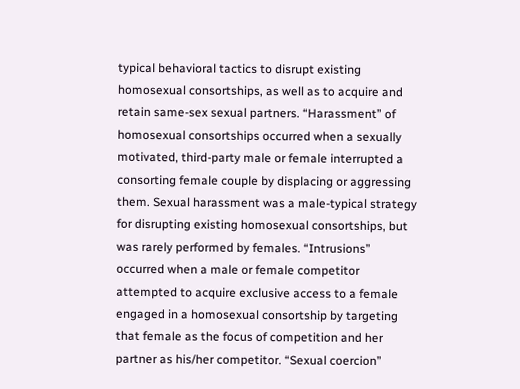typical behavioral tactics to disrupt existing homosexual consortships, as well as to acquire and retain same-sex sexual partners. “Harassment” of homosexual consortships occurred when a sexually motivated, third-party male or female interrupted a consorting female couple by displacing or aggressing them. Sexual harassment was a male-typical strategy for disrupting existing homosexual consortships, but was rarely performed by females. “Intrusions” occurred when a male or female competitor attempted to acquire exclusive access to a female engaged in a homosexual consortship by targeting that female as the focus of competition and her partner as his/her competitor. “Sexual coercion”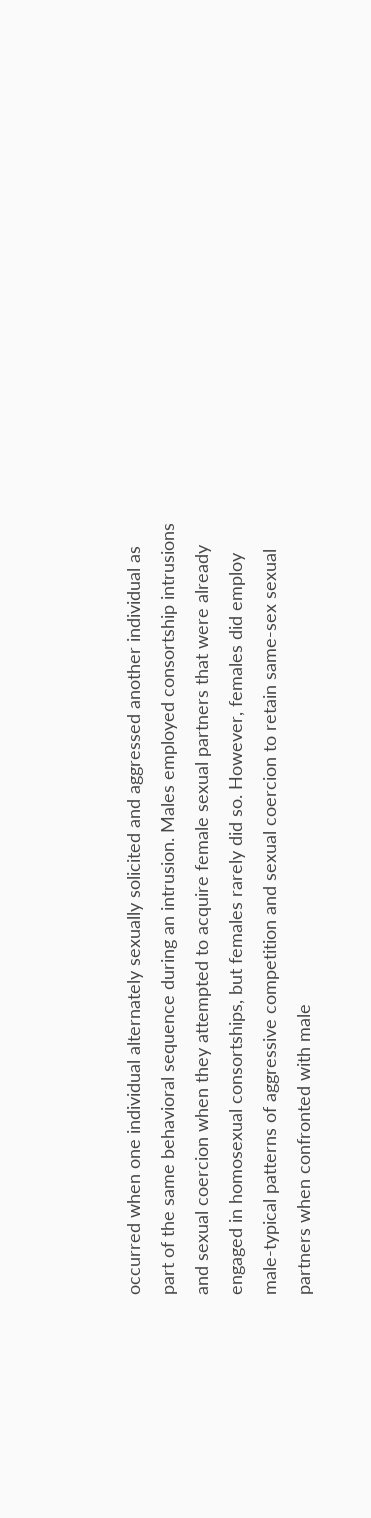occurred when one individual alternately sexually solicited and aggressed another individual as part of the same behavioral sequence during an intrusion. Males employed consortship intrusions and sexual coercion when they attempted to acquire female sexual partners that were already engaged in homosexual consortships, but females rarely did so. However, females did employ male-typical patterns of aggressive competition and sexual coercion to retain same-sex sexual partners when confronted with male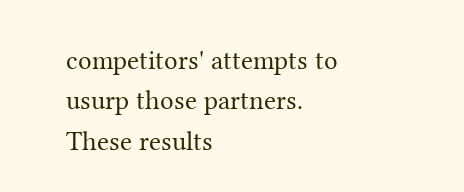competitors' attempts to usurp those partners. These results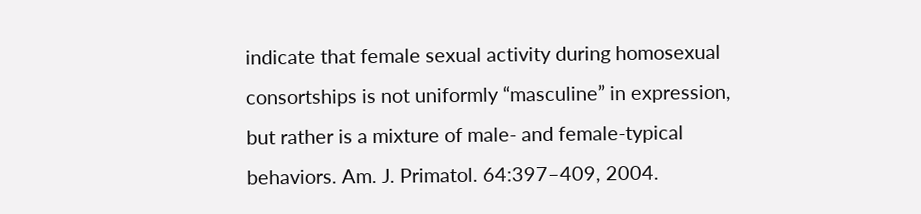indicate that female sexual activity during homosexual consortships is not uniformly “masculine” in expression, but rather is a mixture of male- and female-typical behaviors. Am. J. Primatol. 64:397–409, 2004.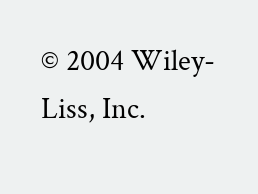© 2004 Wiley-Liss, Inc.